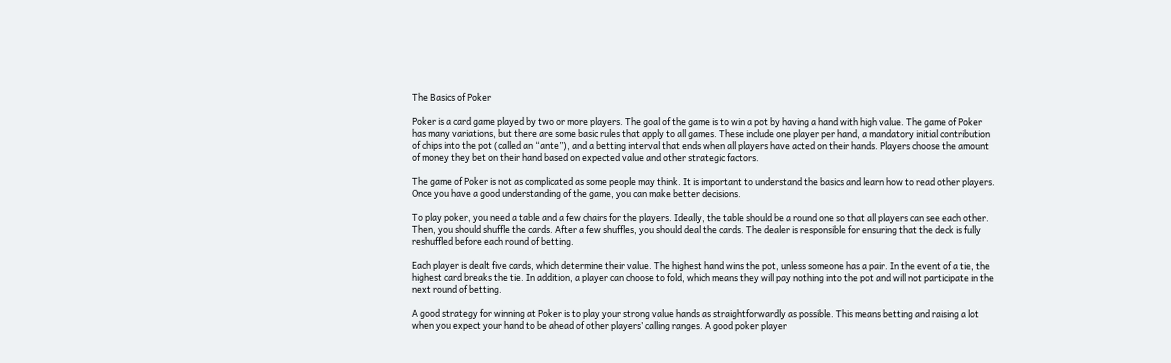The Basics of Poker

Poker is a card game played by two or more players. The goal of the game is to win a pot by having a hand with high value. The game of Poker has many variations, but there are some basic rules that apply to all games. These include one player per hand, a mandatory initial contribution of chips into the pot (called an “ante”), and a betting interval that ends when all players have acted on their hands. Players choose the amount of money they bet on their hand based on expected value and other strategic factors.

The game of Poker is not as complicated as some people may think. It is important to understand the basics and learn how to read other players. Once you have a good understanding of the game, you can make better decisions.

To play poker, you need a table and a few chairs for the players. Ideally, the table should be a round one so that all players can see each other. Then, you should shuffle the cards. After a few shuffles, you should deal the cards. The dealer is responsible for ensuring that the deck is fully reshuffled before each round of betting.

Each player is dealt five cards, which determine their value. The highest hand wins the pot, unless someone has a pair. In the event of a tie, the highest card breaks the tie. In addition, a player can choose to fold, which means they will pay nothing into the pot and will not participate in the next round of betting.

A good strategy for winning at Poker is to play your strong value hands as straightforwardly as possible. This means betting and raising a lot when you expect your hand to be ahead of other players’ calling ranges. A good poker player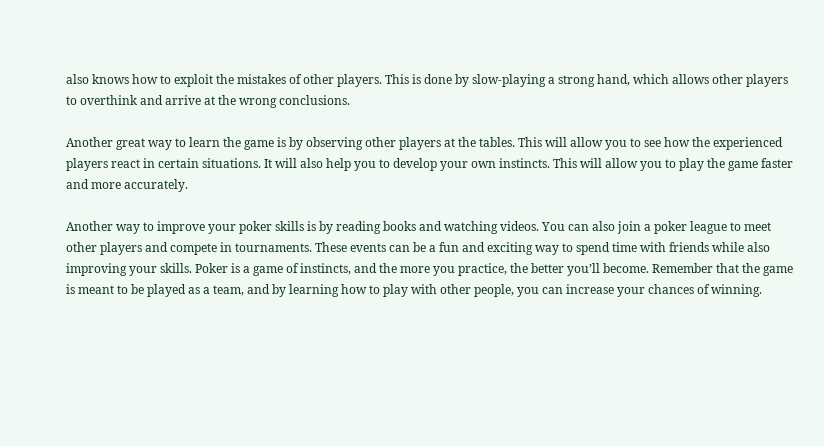also knows how to exploit the mistakes of other players. This is done by slow-playing a strong hand, which allows other players to overthink and arrive at the wrong conclusions.

Another great way to learn the game is by observing other players at the tables. This will allow you to see how the experienced players react in certain situations. It will also help you to develop your own instincts. This will allow you to play the game faster and more accurately.

Another way to improve your poker skills is by reading books and watching videos. You can also join a poker league to meet other players and compete in tournaments. These events can be a fun and exciting way to spend time with friends while also improving your skills. Poker is a game of instincts, and the more you practice, the better you’ll become. Remember that the game is meant to be played as a team, and by learning how to play with other people, you can increase your chances of winning.